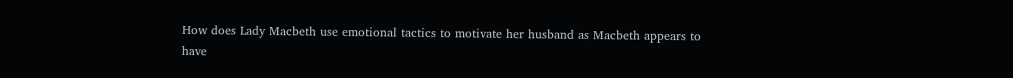How does Lady Macbeth use emotional tactics to motivate her husband as Macbeth appears to have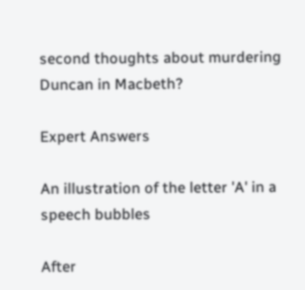second thoughts about murdering Duncan in Macbeth?

Expert Answers

An illustration of the letter 'A' in a speech bubbles

After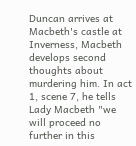Duncan arrives at Macbeth's castle at Inverness, Macbeth develops second thoughts about murdering him. In act 1, scene 7, he tells Lady Macbeth "we will proceed no further in this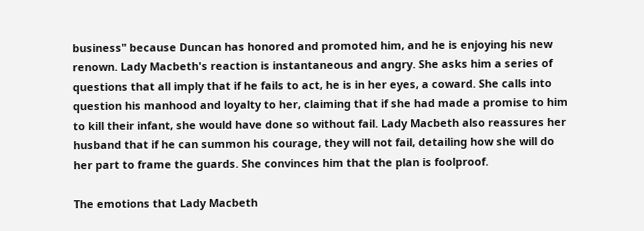business" because Duncan has honored and promoted him, and he is enjoying his new renown. Lady Macbeth's reaction is instantaneous and angry. She asks him a series of questions that all imply that if he fails to act, he is in her eyes, a coward. She calls into question his manhood and loyalty to her, claiming that if she had made a promise to him to kill their infant, she would have done so without fail. Lady Macbeth also reassures her husband that if he can summon his courage, they will not fail, detailing how she will do her part to frame the guards. She convinces him that the plan is foolproof.

The emotions that Lady Macbeth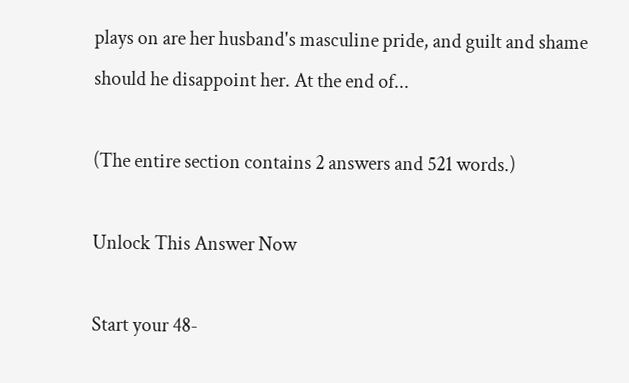plays on are her husband's masculine pride, and guilt and shame should he disappoint her. At the end of...

(The entire section contains 2 answers and 521 words.)

Unlock This Answer Now

Start your 48-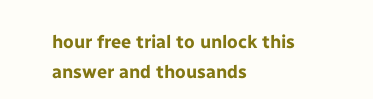hour free trial to unlock this answer and thousands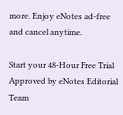more. Enjoy eNotes ad-free and cancel anytime.

Start your 48-Hour Free Trial
Approved by eNotes Editorial Team